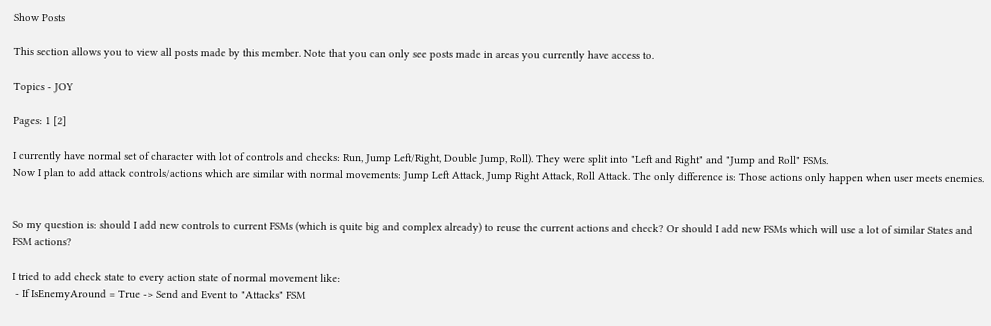Show Posts

This section allows you to view all posts made by this member. Note that you can only see posts made in areas you currently have access to.

Topics - JOY

Pages: 1 [2]

I currently have normal set of character with lot of controls and checks: Run, Jump Left/Right, Double Jump, Roll). They were split into "Left and Right" and "Jump and Roll" FSMs.
Now I plan to add attack controls/actions which are similar with normal movements: Jump Left Attack, Jump Right Attack, Roll Attack. The only difference is: Those actions only happen when user meets enemies.


So my question is: should I add new controls to current FSMs (which is quite big and complex already) to reuse the current actions and check? Or should I add new FSMs which will use a lot of similar States and FSM actions?

I tried to add check state to every action state of normal movement like:
 - If IsEnemyAround = True -> Send and Event to "Attacks" FSM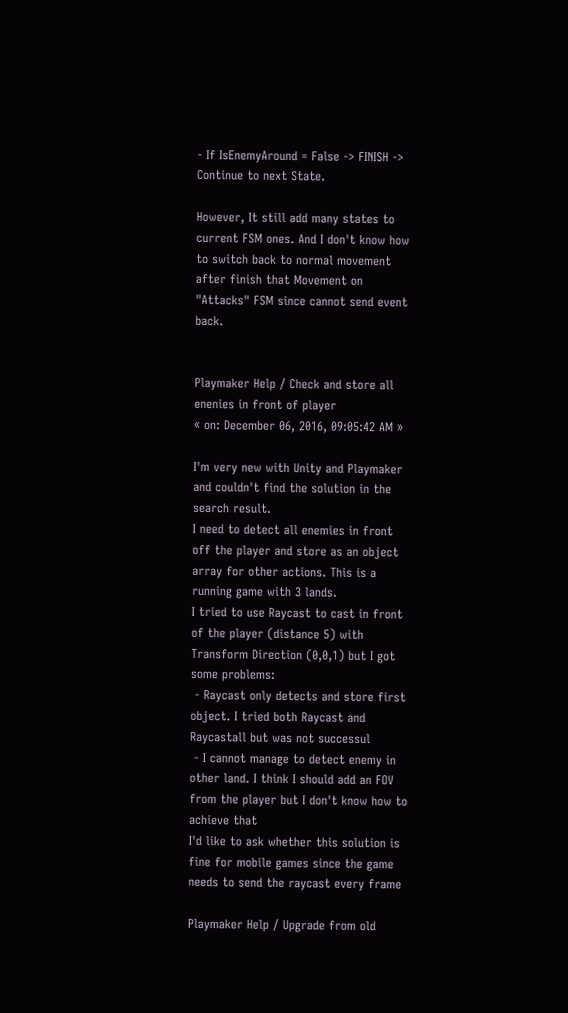- If IsEnemyAround = False -> FINISH -> Continue to next State.

However, It still add many states to current FSM ones. And I don't know how to switch back to normal movement after finish that Movement on "Attacks" FSM since cannot send event back.


Playmaker Help / Check and store all enenies in front of player
« on: December 06, 2016, 09:05:42 AM »

I'm very new with Unity and Playmaker and couldn't find the solution in the search result.
I need to detect all enemies in front off the player and store as an object array for other actions. This is a running game with 3 lands.
I tried to use Raycast to cast in front of the player (distance 5) with Transform Direction (0,0,1) but I got some problems:
 - Raycast only detects and store first object. I tried both Raycast and Raycastall but was not successul
 - I cannot manage to detect enemy in other land. I think I should add an FOV from the player but I don't know how to achieve that
I'd like to ask whether this solution is fine for mobile games since the game needs to send the raycast every frame

Playmaker Help / Upgrade from old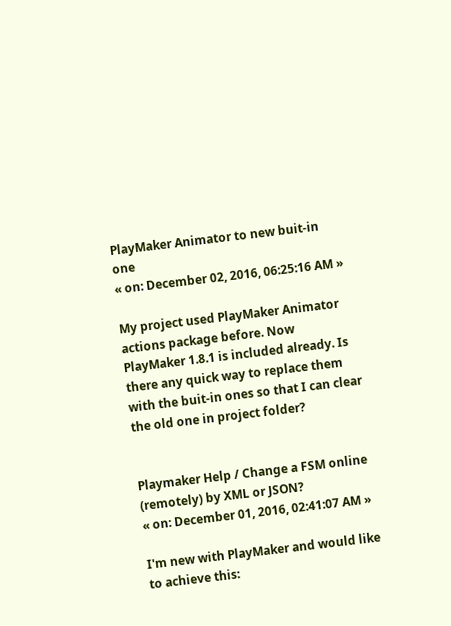PlayMaker Animator to new buit-in one
« on: December 02, 2016, 06:25:16 AM »

My project used PlayMaker Animator actions package before. Now PlayMaker 1.8.1 is included already. Is there any quick way to replace them with the buit-in ones so that I can clear the old one in project folder?


Playmaker Help / Change a FSM online (remotely) by XML or JSON?
« on: December 01, 2016, 02:41:07 AM »

I'm new with PlayMaker and would like to achieve this: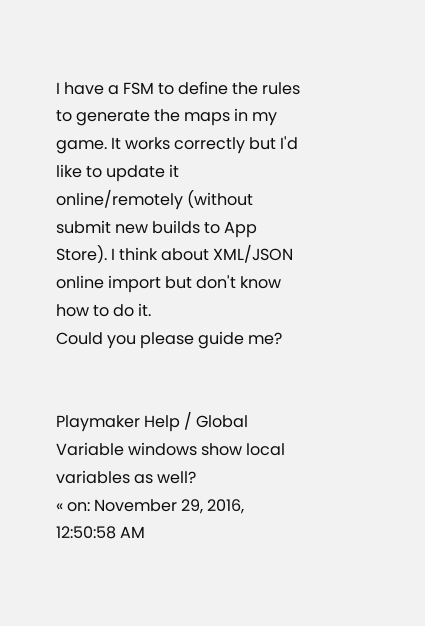I have a FSM to define the rules to generate the maps in my game. It works correctly but I'd like to update it online/remotely (without submit new builds to App Store). I think about XML/JSON online import but don't know how to do it.
Could you please guide me?


Playmaker Help / Global Variable windows show local variables as well?
« on: November 29, 2016, 12:50:58 AM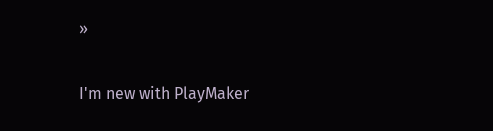»

I'm new with PlayMaker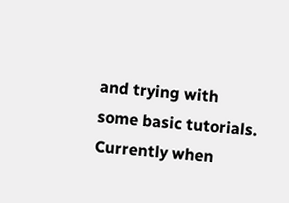and trying with some basic tutorials. Currently when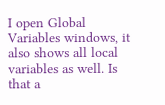I open Global Variables windows, it also shows all local variables as well. Is that a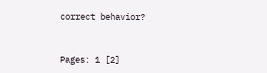correct behavior?


Pages: 1 [2]